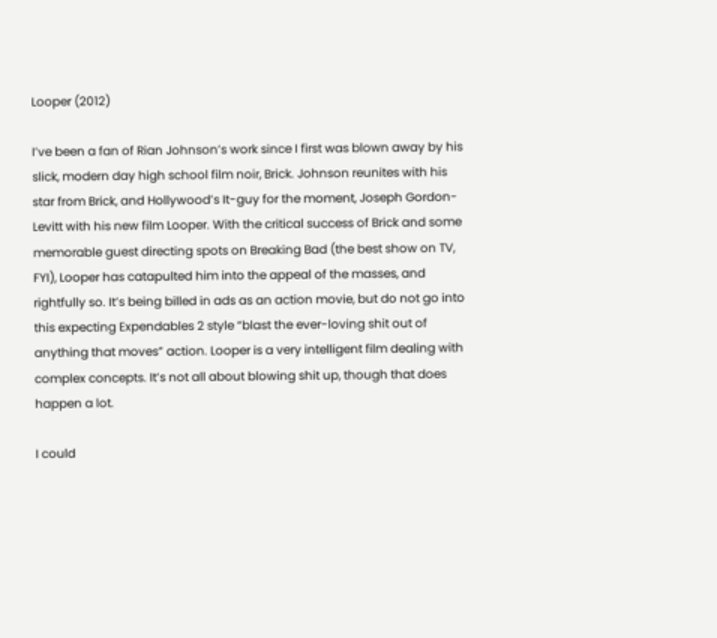Looper (2012)

I’ve been a fan of Rian Johnson’s work since I first was blown away by his slick, modern day high school film noir, Brick. Johnson reunites with his star from Brick, and Hollywood’s It-guy for the moment, Joseph Gordon-Levitt with his new film Looper. With the critical success of Brick and some memorable guest directing spots on Breaking Bad (the best show on TV, FYI), Looper has catapulted him into the appeal of the masses, and rightfully so. It’s being billed in ads as an action movie, but do not go into this expecting Expendables 2 style “blast the ever-loving shit out of anything that moves” action. Looper is a very intelligent film dealing with complex concepts. It’s not all about blowing shit up, though that does happen a lot.

I could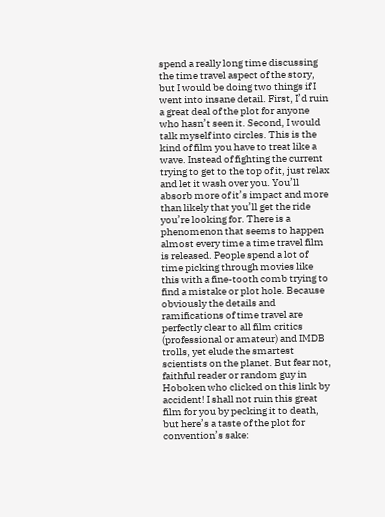spend a really long time discussing the time travel aspect of the story, but I would be doing two things if I went into insane detail. First, I’d ruin a great deal of the plot for anyone who hasn’t seen it. Second, I would talk myself into circles. This is the kind of film you have to treat like a wave. Instead of fighting the current trying to get to the top of it, just relax and let it wash over you. You’ll absorb more of it’s impact and more than likely that you’ll get the ride you’re looking for. There is a phenomenon that seems to happen almost every time a time travel film is released. People spend a lot of time picking through movies like this with a fine-tooth comb trying to find a mistake or plot hole. Because obviously the details and ramifications of time travel are perfectly clear to all film critics (professional or amateur) and IMDB trolls, yet elude the smartest scientists on the planet. But fear not, faithful reader or random guy in Hoboken who clicked on this link by accident! I shall not ruin this great film for you by pecking it to death, but here’s a taste of the plot for convention’s sake: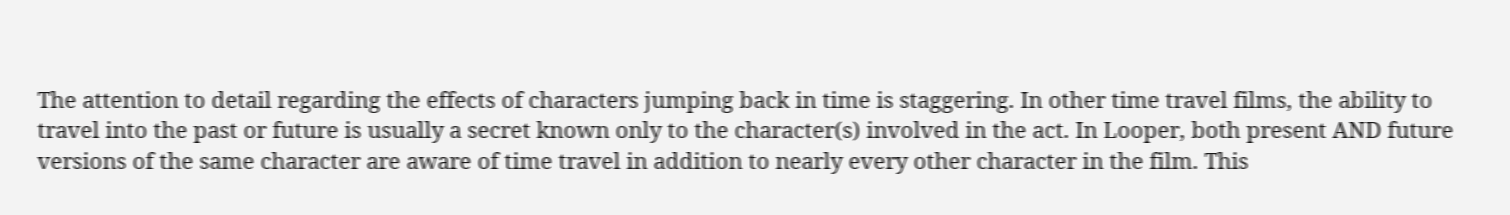The attention to detail regarding the effects of characters jumping back in time is staggering. In other time travel films, the ability to travel into the past or future is usually a secret known only to the character(s) involved in the act. In Looper, both present AND future versions of the same character are aware of time travel in addition to nearly every other character in the film. This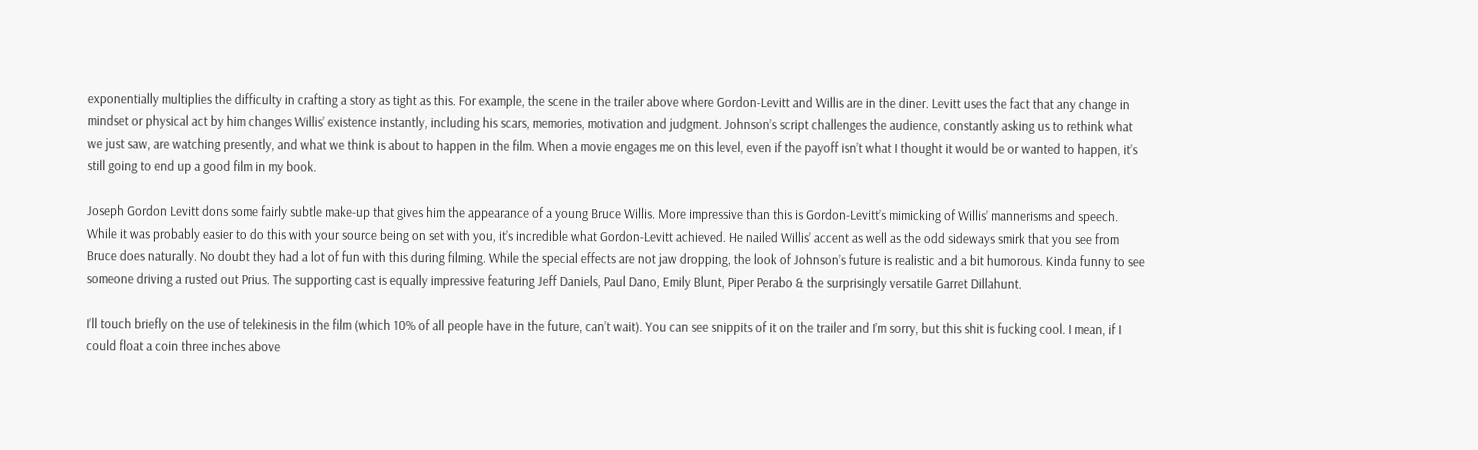exponentially multiplies the difficulty in crafting a story as tight as this. For example, the scene in the trailer above where Gordon-Levitt and Willis are in the diner. Levitt uses the fact that any change in mindset or physical act by him changes Willis’ existence instantly, including his scars, memories, motivation and judgment. Johnson’s script challenges the audience, constantly asking us to rethink what we just saw, are watching presently, and what we think is about to happen in the film. When a movie engages me on this level, even if the payoff isn’t what I thought it would be or wanted to happen, it’s still going to end up a good film in my book.

Joseph Gordon Levitt dons some fairly subtle make-up that gives him the appearance of a young Bruce Willis. More impressive than this is Gordon-Levitt’s mimicking of Willis’ mannerisms and speech. While it was probably easier to do this with your source being on set with you, it’s incredible what Gordon-Levitt achieved. He nailed Willis’ accent as well as the odd sideways smirk that you see from Bruce does naturally. No doubt they had a lot of fun with this during filming. While the special effects are not jaw dropping, the look of Johnson’s future is realistic and a bit humorous. Kinda funny to see someone driving a rusted out Prius. The supporting cast is equally impressive featuring Jeff Daniels, Paul Dano, Emily Blunt, Piper Perabo & the surprisingly versatile Garret Dillahunt.

I’ll touch briefly on the use of telekinesis in the film (which 10% of all people have in the future, can’t wait). You can see snippits of it on the trailer and I’m sorry, but this shit is fucking cool. I mean, if I could float a coin three inches above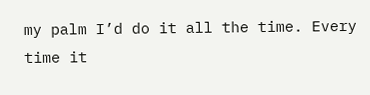my palm I’d do it all the time. Every time it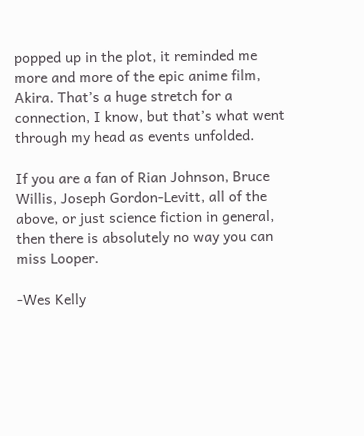popped up in the plot, it reminded me more and more of the epic anime film, Akira. That’s a huge stretch for a connection, I know, but that’s what went through my head as events unfolded.

If you are a fan of Rian Johnson, Bruce Willis, Joseph Gordon-Levitt, all of the above, or just science fiction in general, then there is absolutely no way you can miss Looper.

-Wes Kelly